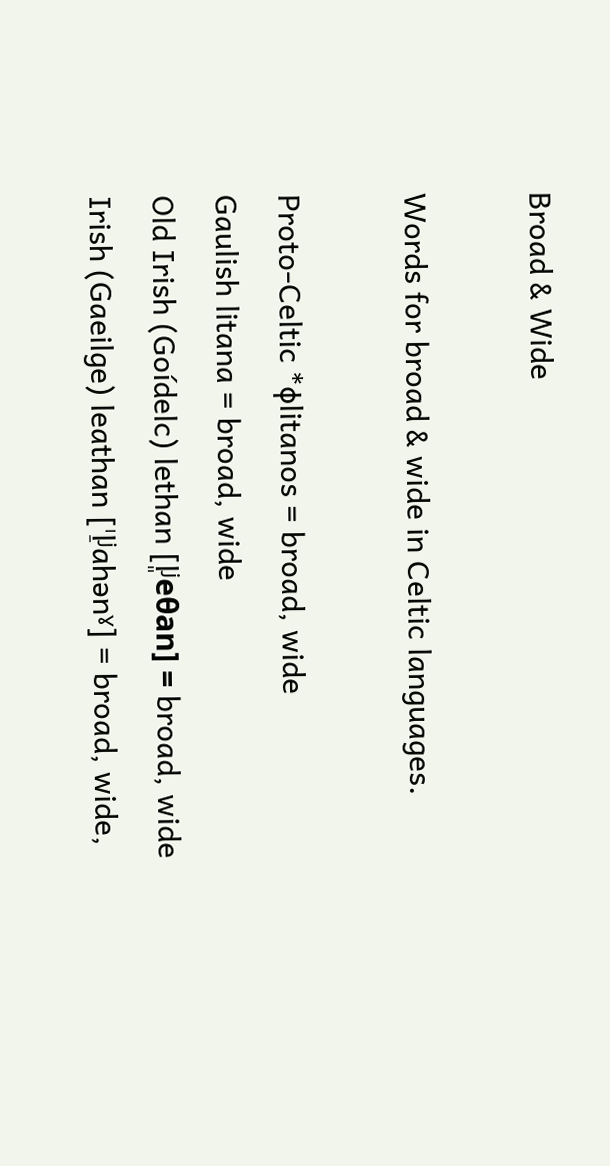Broad & Wide

Words for broad & wide in Celtic languages.

Proto-Celtic *ɸlitanos = broad, wide
Gaulish litana = broad, wide
Old Irish (Goídelc) lethan [l͈ʲeθan] = broad, wide
Irish (Gaeilge) leathan [ˈl̠ʲahənˠ] = broad, wide,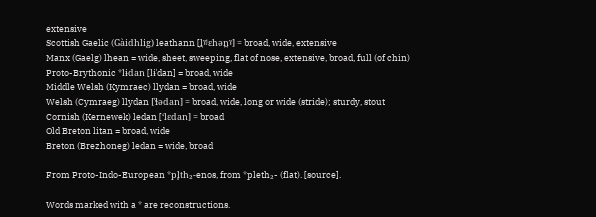extensive
Scottish Gaelic (Gàidhlig) leathann [l̪ˠʲɛhən̪ˠ] = broad, wide, extensive
Manx (Gaelg) lhean = wide, sheet, sweeping, flat of nose, extensive, broad, full (of chin)
Proto-Brythonic *lɨdan [lɨˈdan] = broad, wide
Middle Welsh (Kymraec) llydan = broad, wide
Welsh (Cymraeg) llydan [ˈɬədan] = broad, wide, long or wide (stride); sturdy, stout
Cornish (Kernewek) ledan [‘lɛdan] = broad
Old Breton litan = broad, wide
Breton (Brezhoneg) ledan = wide, broad

From Proto-Indo-European *pl̥th₂-enos, from *pleth₂- (flat). [source].

Words marked with a * are reconstructions.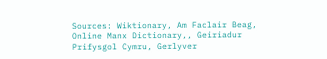Sources: Wiktionary, Am Faclair Beag, Online Manx Dictionary,, Geiriadur Prifysgol Cymru, Gerlyver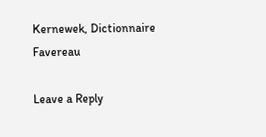Kernewek, Dictionnaire Favereau

Leave a Reply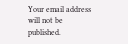Your email address will not be published.